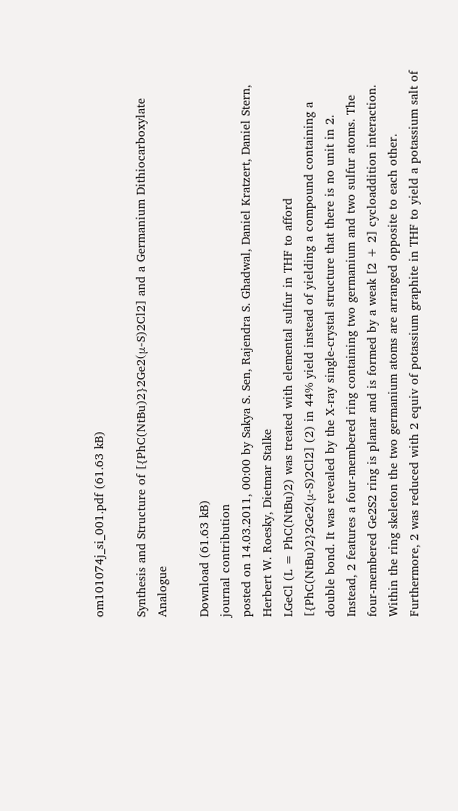om101074j_si_001.pdf (61.63 kB)

Synthesis and Structure of [{PhC(NtBu)2}2Ge2(μ-S)2Cl2] and a Germanium Dithiocarboxylate Analogue

Download (61.63 kB)
journal contribution
posted on 14.03.2011, 00:00 by Sakya S. Sen, Rajendra S. Ghadwal, Daniel Kratzert, Daniel Stern, Herbert W. Roesky, Dietmar Stalke
LGeCl (L = PhC(NtBu)2) was treated with elemental sulfur in THF to afford [{PhC(NtBu)2}2Ge2(μ-S)2Cl2] (2) in 44% yield instead of yielding a compound containing a double bond. It was revealed by the X-ray single-crystal structure that there is no unit in 2. Instead, 2 features a four-membered ring containing two germanium and two sulfur atoms. The four-membered Ge2S2 ring is planar and is formed by a weak [2 + 2] cycloaddition interaction. Within the ring skeleton the two germanium atoms are arranged opposite to each other. Furthermore, 2 was reduced with 2 equiv of potassium graphite in THF to yield a potassium salt of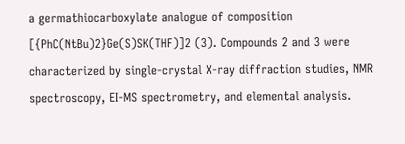a germathiocarboxylate analogue of composition [{PhC(NtBu)2}Ge(S)SK(THF)]2 (3). Compounds 2 and 3 were characterized by single-crystal X-ray diffraction studies, NMR spectroscopy, EI-MS spectrometry, and elemental analysis.